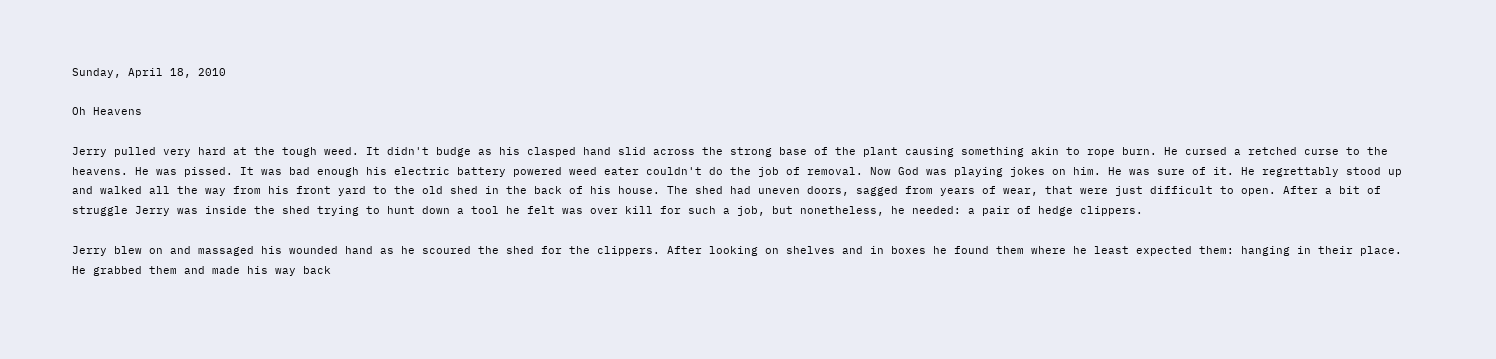Sunday, April 18, 2010

Oh Heavens

Jerry pulled very hard at the tough weed. It didn't budge as his clasped hand slid across the strong base of the plant causing something akin to rope burn. He cursed a retched curse to the heavens. He was pissed. It was bad enough his electric battery powered weed eater couldn't do the job of removal. Now God was playing jokes on him. He was sure of it. He regrettably stood up and walked all the way from his front yard to the old shed in the back of his house. The shed had uneven doors, sagged from years of wear, that were just difficult to open. After a bit of struggle Jerry was inside the shed trying to hunt down a tool he felt was over kill for such a job, but nonetheless, he needed: a pair of hedge clippers.

Jerry blew on and massaged his wounded hand as he scoured the shed for the clippers. After looking on shelves and in boxes he found them where he least expected them: hanging in their place. He grabbed them and made his way back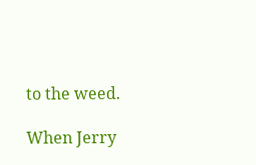to the weed.

When Jerry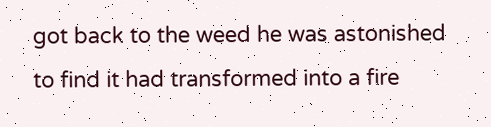got back to the weed he was astonished to find it had transformed into a fire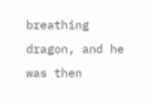breathing dragon, and he was then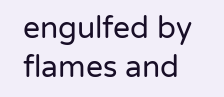engulfed by flames and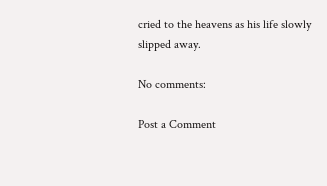cried to the heavens as his life slowly slipped away.

No comments:

Post a Comment